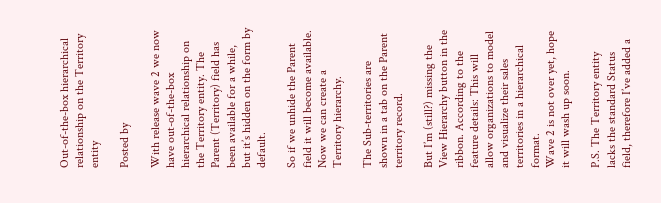Out-of-the-box hierarchical relationship on the Territory entity

Posted by

With release wave 2 we now have out-of-the-box hierarchical relationship on the Territory entity. The Parent (Territory) field has been available for a while, but it’s hidden on the form by default.

So if we unhide the Parent field it will become available. Now we can create a Territory hierarchy.

The Sub-territories are shown in a tab on the Parent territory record.

But I’m (still?) missing the View Hierarchy button in the ribbon. According to the feature details: This will allow organizations to model and visualize their sales territories in a hierarchical format.
Wave 2 is not over yet, hope it will wash up soon.

P.S. The Territory entity lacks the standard Status field, therefore I’ve added a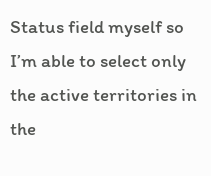Status field myself so I’m able to select only the active territories in the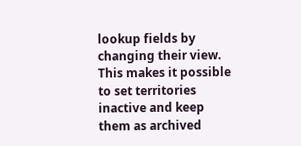lookup fields by changing their view. This makes it possible to set territories inactive and keep them as archived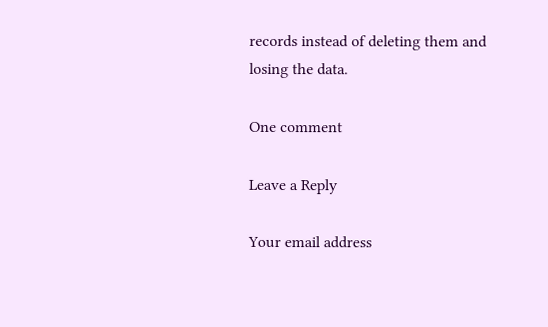records instead of deleting them and losing the data.

One comment

Leave a Reply

Your email address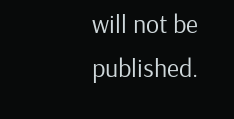will not be published.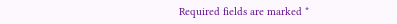Required fields are marked *